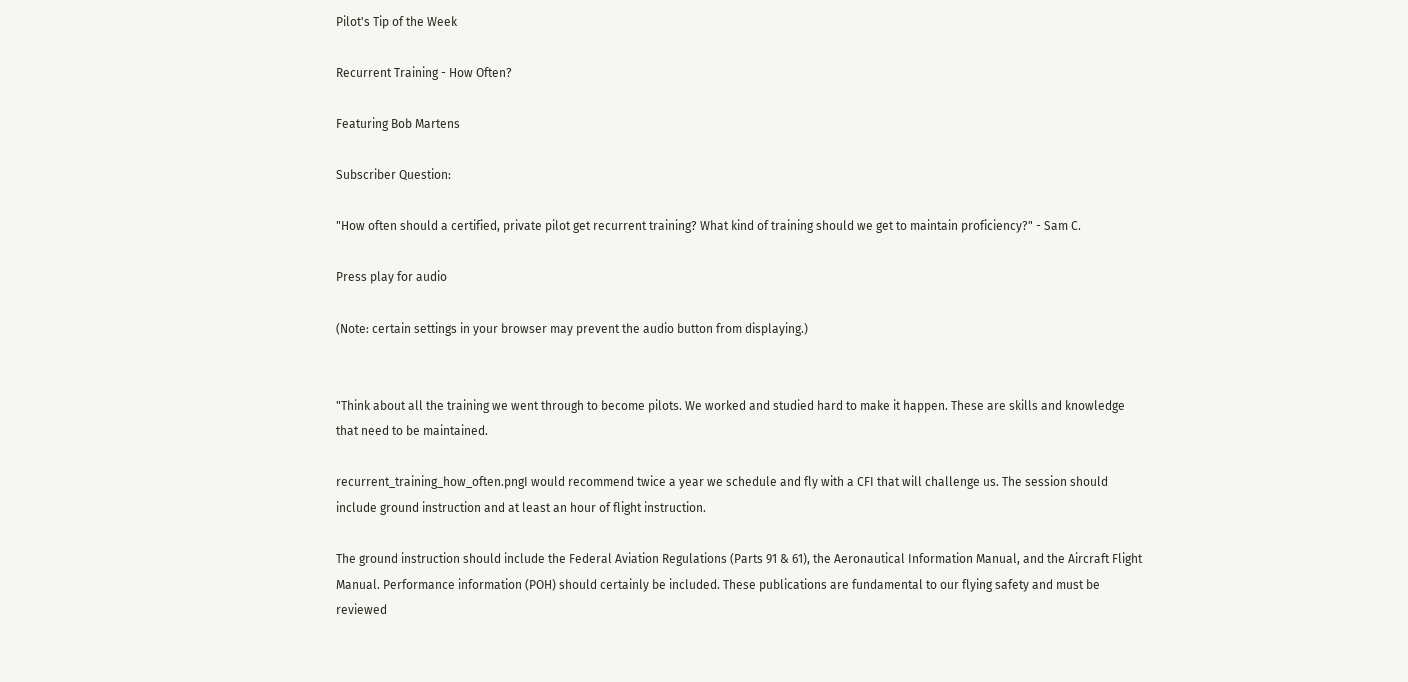Pilot's Tip of the Week

Recurrent Training - How Often?

Featuring Bob Martens

Subscriber Question:

"How often should a certified, private pilot get recurrent training? What kind of training should we get to maintain proficiency?" - Sam C.

Press play for audio

(Note: certain settings in your browser may prevent the audio button from displaying.)


"Think about all the training we went through to become pilots. We worked and studied hard to make it happen. These are skills and knowledge that need to be maintained.

recurrent_training_how_often.pngI would recommend twice a year we schedule and fly with a CFI that will challenge us. The session should include ground instruction and at least an hour of flight instruction.

The ground instruction should include the Federal Aviation Regulations (Parts 91 & 61), the Aeronautical Information Manual, and the Aircraft Flight Manual. Performance information (POH) should certainly be included. These publications are fundamental to our flying safety and must be reviewed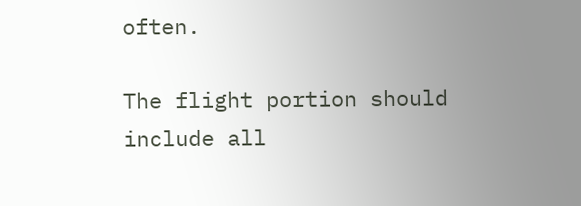often.

The flight portion should include all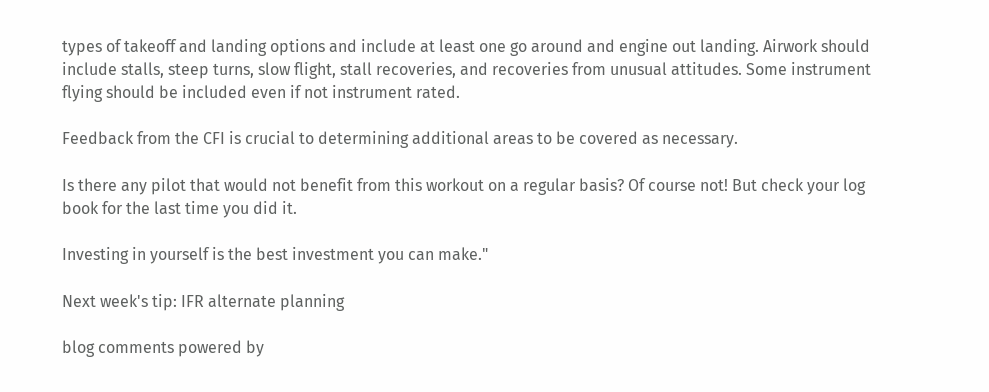types of takeoff and landing options and include at least one go around and engine out landing. Airwork should include stalls, steep turns, slow flight, stall recoveries, and recoveries from unusual attitudes. Some instrument flying should be included even if not instrument rated.

Feedback from the CFI is crucial to determining additional areas to be covered as necessary.

Is there any pilot that would not benefit from this workout on a regular basis? Of course not! But check your log book for the last time you did it.

Investing in yourself is the best investment you can make."

Next week's tip: IFR alternate planning

blog comments powered by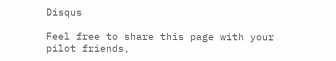Disqus

Feel free to share this page with your pilot friends,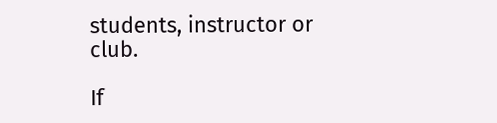students, instructor or club.

If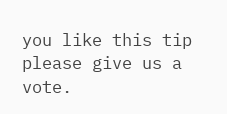you like this tip please give us a vote.